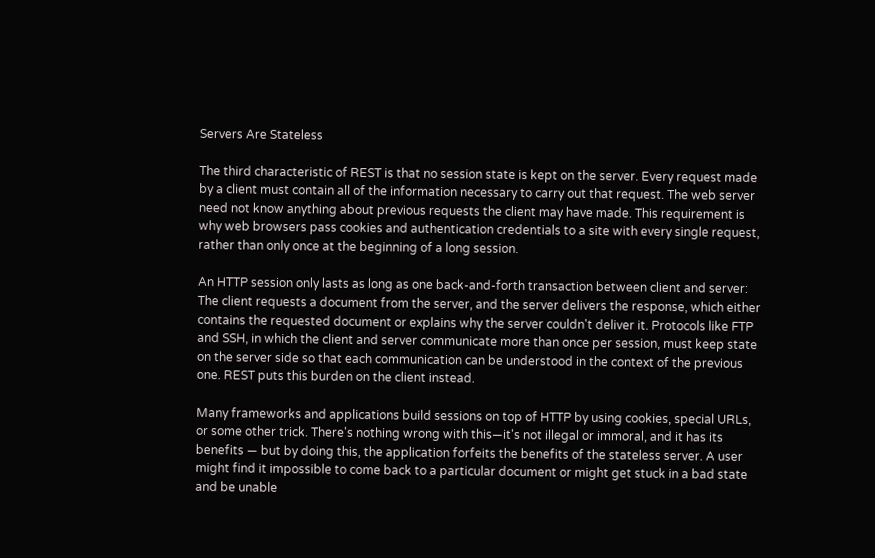Servers Are Stateless

The third characteristic of REST is that no session state is kept on the server. Every request made by a client must contain all of the information necessary to carry out that request. The web server need not know anything about previous requests the client may have made. This requirement is why web browsers pass cookies and authentication credentials to a site with every single request, rather than only once at the beginning of a long session.

An HTTP session only lasts as long as one back-and-forth transaction between client and server: The client requests a document from the server, and the server delivers the response, which either contains the requested document or explains why the server couldn't deliver it. Protocols like FTP and SSH, in which the client and server communicate more than once per session, must keep state on the server side so that each communication can be understood in the context of the previous one. REST puts this burden on the client instead.

Many frameworks and applications build sessions on top of HTTP by using cookies, special URLs, or some other trick. There's nothing wrong with this—it's not illegal or immoral, and it has its benefits — but by doing this, the application forfeits the benefits of the stateless server. A user might find it impossible to come back to a particular document or might get stuck in a bad state and be unable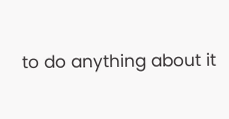to do anything about it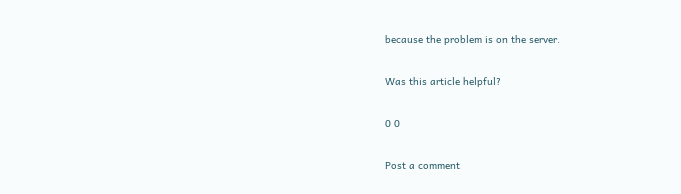because the problem is on the server.

Was this article helpful?

0 0

Post a comment